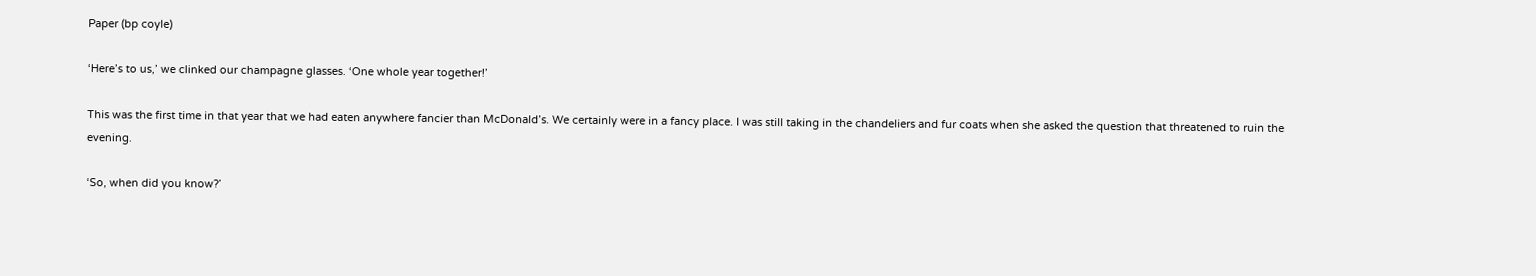Paper (bp coyle)

‘Here’s to us,’ we clinked our champagne glasses. ‘One whole year together!’

This was the first time in that year that we had eaten anywhere fancier than McDonald’s. We certainly were in a fancy place. I was still taking in the chandeliers and fur coats when she asked the question that threatened to ruin the evening.

‘So, when did you know?’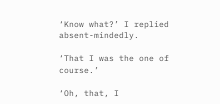‘Know what?’ I replied absent-mindedly.

‘That I was the one of course.’

‘Oh, that, I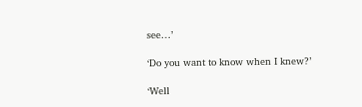see…’

‘Do you want to know when I knew?’

‘Well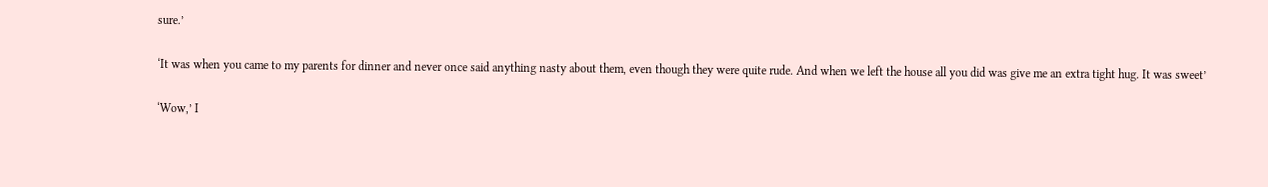sure.’

‘It was when you came to my parents for dinner and never once said anything nasty about them, even though they were quite rude. And when we left the house all you did was give me an extra tight hug. It was sweet’

‘Wow,’ I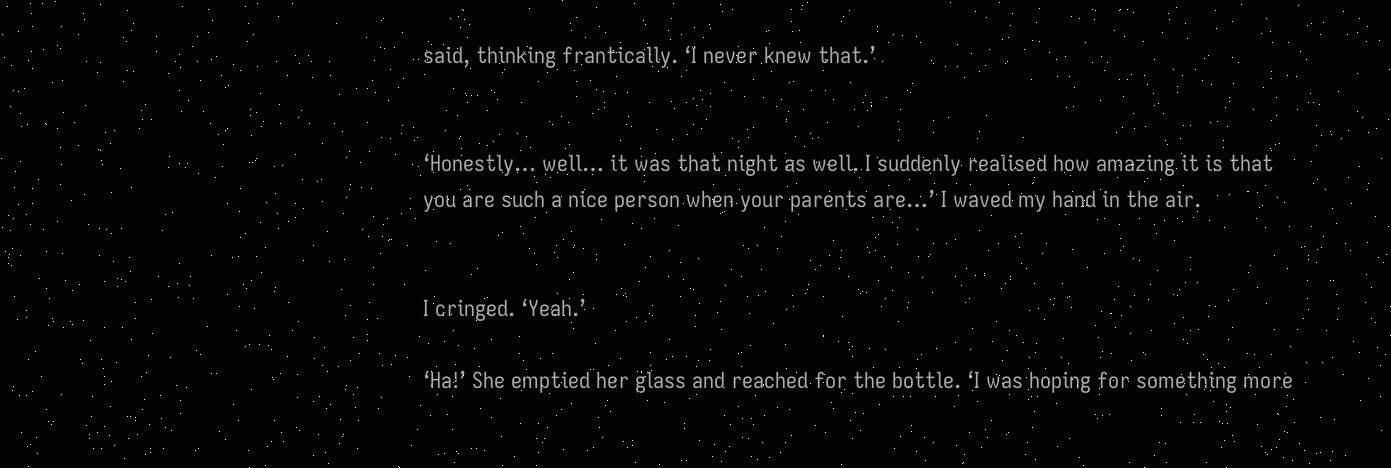said, thinking frantically. ‘I never knew that.’


‘Honestly… well… it was that night as well. I suddenly realised how amazing it is that you are such a nice person when your parents are…’ I waved my hand in the air.


I cringed. ‘Yeah.’

‘Ha!’ She emptied her glass and reached for the bottle. ‘I was hoping for something more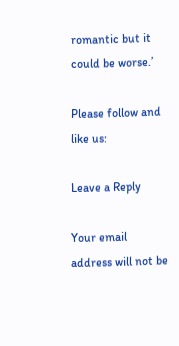romantic but it could be worse.’

Please follow and like us:

Leave a Reply

Your email address will not be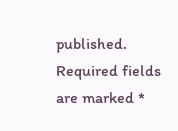published. Required fields are marked *